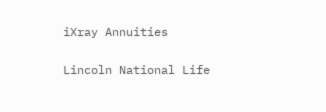iXray Annuities

Lincoln National Life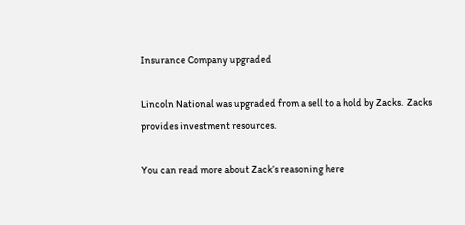Insurance Company upgraded

Lincoln National was upgraded from a sell to a hold by Zacks.  Zacks provides investment resources.

You can read more about Zack’s reasoning here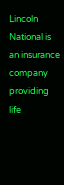Lincoln National is an insurance company providing life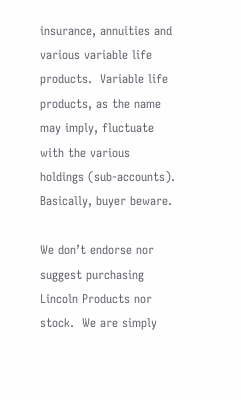insurance, annuities and various variable life products.  Variable life products, as the name may imply, fluctuate with the various holdings (sub-accounts).  Basically, buyer beware.

We don’t endorse nor suggest purchasing Lincoln Products nor stock.  We are simply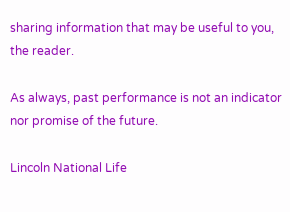sharing information that may be useful to you, the reader.

As always, past performance is not an indicator nor promise of the future.

Lincoln National Life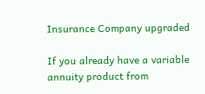Insurance Company upgraded

If you already have a variable annuity product from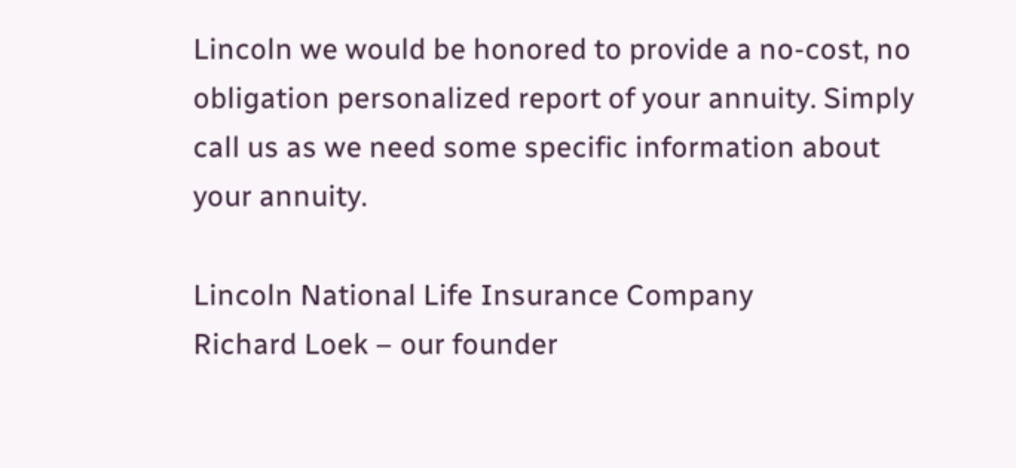Lincoln we would be honored to provide a no-cost, no obligation personalized report of your annuity. Simply call us as we need some specific information about your annuity.

Lincoln National Life Insurance Company
Richard Loek – our founder